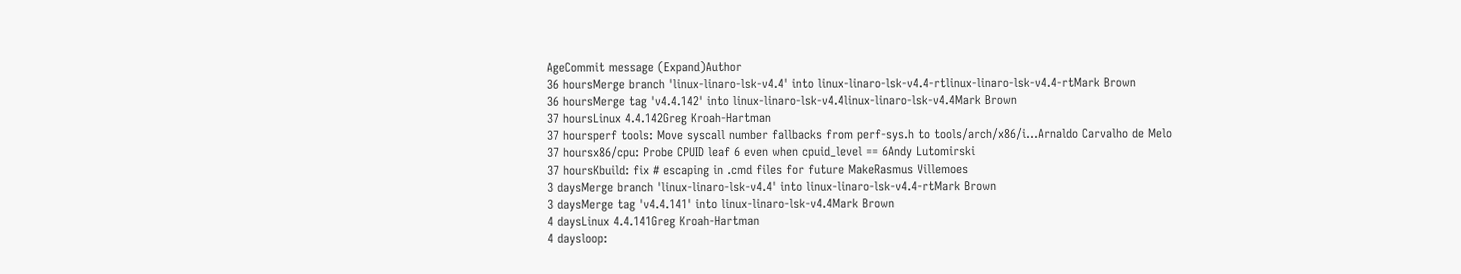AgeCommit message (Expand)Author
36 hoursMerge branch 'linux-linaro-lsk-v4.4' into linux-linaro-lsk-v4.4-rtlinux-linaro-lsk-v4.4-rtMark Brown
36 hoursMerge tag 'v4.4.142' into linux-linaro-lsk-v4.4linux-linaro-lsk-v4.4Mark Brown
37 hoursLinux 4.4.142Greg Kroah-Hartman
37 hoursperf tools: Move syscall number fallbacks from perf-sys.h to tools/arch/x86/i...Arnaldo Carvalho de Melo
37 hoursx86/cpu: Probe CPUID leaf 6 even when cpuid_level == 6Andy Lutomirski
37 hoursKbuild: fix # escaping in .cmd files for future MakeRasmus Villemoes
3 daysMerge branch 'linux-linaro-lsk-v4.4' into linux-linaro-lsk-v4.4-rtMark Brown
3 daysMerge tag 'v4.4.141' into linux-linaro-lsk-v4.4Mark Brown
4 daysLinux 4.4.141Greg Kroah-Hartman
4 daysloop: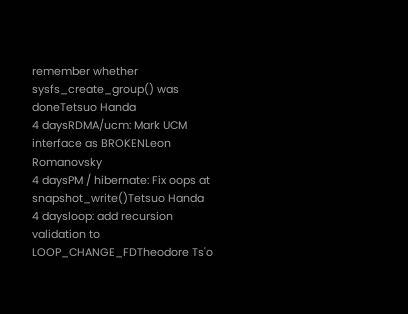remember whether sysfs_create_group() was doneTetsuo Handa
4 daysRDMA/ucm: Mark UCM interface as BROKENLeon Romanovsky
4 daysPM / hibernate: Fix oops at snapshot_write()Tetsuo Handa
4 daysloop: add recursion validation to LOOP_CHANGE_FDTheodore Ts'o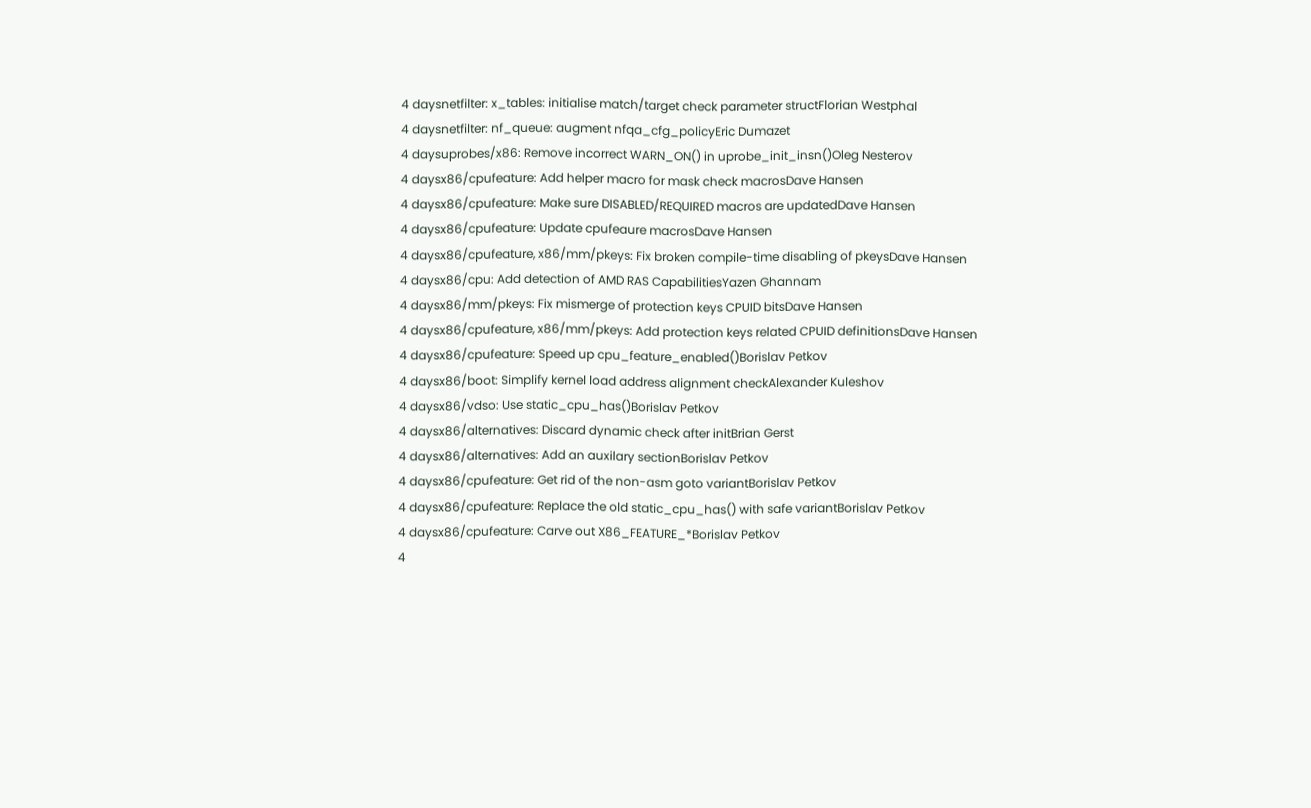4 daysnetfilter: x_tables: initialise match/target check parameter structFlorian Westphal
4 daysnetfilter: nf_queue: augment nfqa_cfg_policyEric Dumazet
4 daysuprobes/x86: Remove incorrect WARN_ON() in uprobe_init_insn()Oleg Nesterov
4 daysx86/cpufeature: Add helper macro for mask check macrosDave Hansen
4 daysx86/cpufeature: Make sure DISABLED/REQUIRED macros are updatedDave Hansen
4 daysx86/cpufeature: Update cpufeaure macrosDave Hansen
4 daysx86/cpufeature, x86/mm/pkeys: Fix broken compile-time disabling of pkeysDave Hansen
4 daysx86/cpu: Add detection of AMD RAS CapabilitiesYazen Ghannam
4 daysx86/mm/pkeys: Fix mismerge of protection keys CPUID bitsDave Hansen
4 daysx86/cpufeature, x86/mm/pkeys: Add protection keys related CPUID definitionsDave Hansen
4 daysx86/cpufeature: Speed up cpu_feature_enabled()Borislav Petkov
4 daysx86/boot: Simplify kernel load address alignment checkAlexander Kuleshov
4 daysx86/vdso: Use static_cpu_has()Borislav Petkov
4 daysx86/alternatives: Discard dynamic check after initBrian Gerst
4 daysx86/alternatives: Add an auxilary sectionBorislav Petkov
4 daysx86/cpufeature: Get rid of the non-asm goto variantBorislav Petkov
4 daysx86/cpufeature: Replace the old static_cpu_has() with safe variantBorislav Petkov
4 daysx86/cpufeature: Carve out X86_FEATURE_*Borislav Petkov
4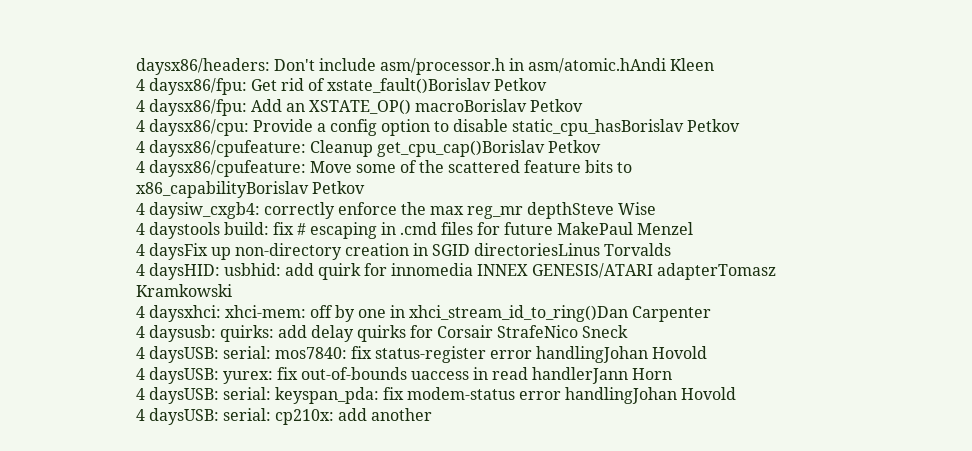daysx86/headers: Don't include asm/processor.h in asm/atomic.hAndi Kleen
4 daysx86/fpu: Get rid of xstate_fault()Borislav Petkov
4 daysx86/fpu: Add an XSTATE_OP() macroBorislav Petkov
4 daysx86/cpu: Provide a config option to disable static_cpu_hasBorislav Petkov
4 daysx86/cpufeature: Cleanup get_cpu_cap()Borislav Petkov
4 daysx86/cpufeature: Move some of the scattered feature bits to x86_capabilityBorislav Petkov
4 daysiw_cxgb4: correctly enforce the max reg_mr depthSteve Wise
4 daystools build: fix # escaping in .cmd files for future MakePaul Menzel
4 daysFix up non-directory creation in SGID directoriesLinus Torvalds
4 daysHID: usbhid: add quirk for innomedia INNEX GENESIS/ATARI adapterTomasz Kramkowski
4 daysxhci: xhci-mem: off by one in xhci_stream_id_to_ring()Dan Carpenter
4 daysusb: quirks: add delay quirks for Corsair StrafeNico Sneck
4 daysUSB: serial: mos7840: fix status-register error handlingJohan Hovold
4 daysUSB: yurex: fix out-of-bounds uaccess in read handlerJann Horn
4 daysUSB: serial: keyspan_pda: fix modem-status error handlingJohan Hovold
4 daysUSB: serial: cp210x: add another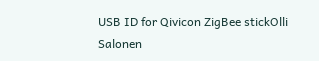USB ID for Qivicon ZigBee stickOlli Salonen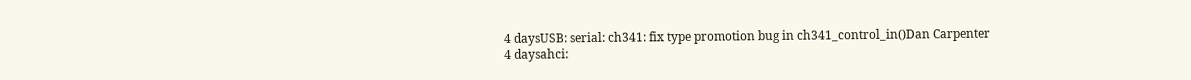4 daysUSB: serial: ch341: fix type promotion bug in ch341_control_in()Dan Carpenter
4 daysahci: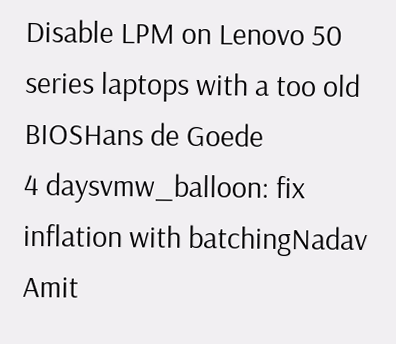Disable LPM on Lenovo 50 series laptops with a too old BIOSHans de Goede
4 daysvmw_balloon: fix inflation with batchingNadav Amit